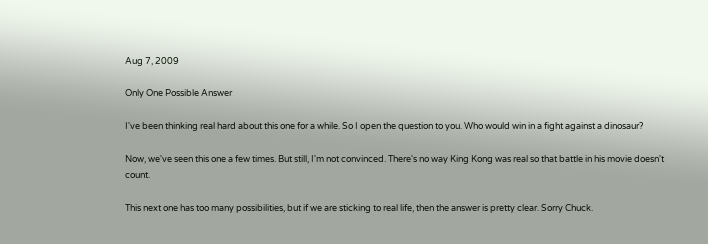Aug 7, 2009

Only One Possible Answer

I've been thinking real hard about this one for a while. So I open the question to you. Who would win in a fight against a dinosaur?

Now, we've seen this one a few times. But still, I'm not convinced. There's no way King Kong was real so that battle in his movie doesn't count.

This next one has too many possibilities, but if we are sticking to real life, then the answer is pretty clear. Sorry Chuck.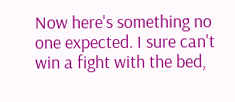Now here's something no one expected. I sure can't win a fight with the bed,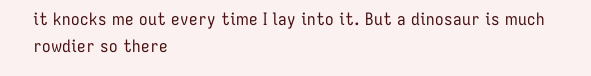it knocks me out every time I lay into it. But a dinosaur is much rowdier so there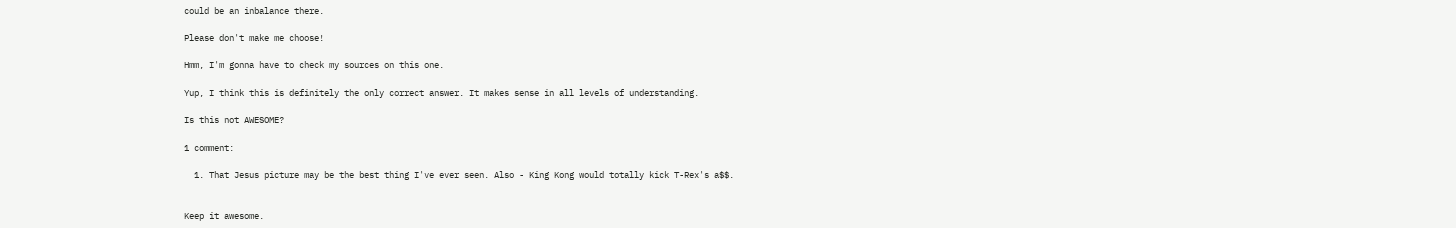could be an inbalance there.

Please don't make me choose!

Hmm, I'm gonna have to check my sources on this one.

Yup, I think this is definitely the only correct answer. It makes sense in all levels of understanding.

Is this not AWESOME?

1 comment:

  1. That Jesus picture may be the best thing I've ever seen. Also - King Kong would totally kick T-Rex's a$$.


Keep it awesome.